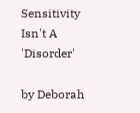Sensitivity Isn't A 'Disorder'

by Deborah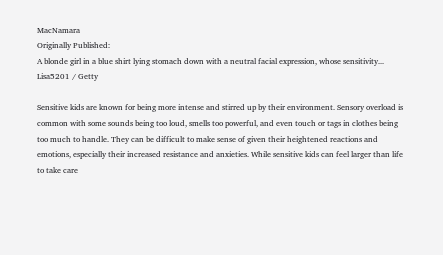MacNamara
Originally Published:
A blonde girl in a blue shirt lying stomach down with a neutral facial expression, whose sensitivity...
Lisa5201 / Getty

Sensitive kids are known for being more intense and stirred up by their environment. Sensory overload is common with some sounds being too loud, smells too powerful, and even touch or tags in clothes being too much to handle. They can be difficult to make sense of given their heightened reactions and emotions, especially their increased resistance and anxieties. While sensitive kids can feel larger than life to take care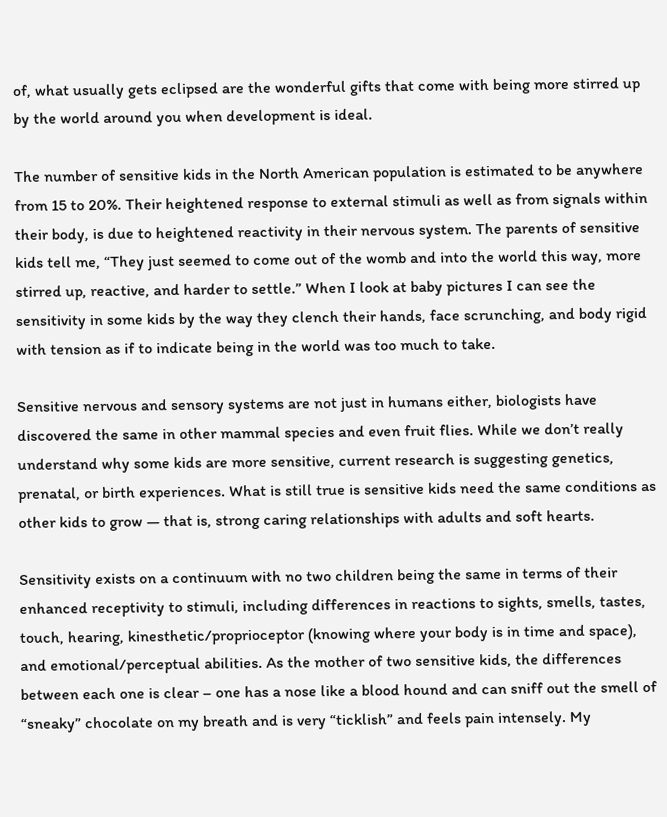of, what usually gets eclipsed are the wonderful gifts that come with being more stirred up by the world around you when development is ideal.

The number of sensitive kids in the North American population is estimated to be anywhere from 15 to 20%. Their heightened response to external stimuli as well as from signals within their body, is due to heightened reactivity in their nervous system. The parents of sensitive kids tell me, “They just seemed to come out of the womb and into the world this way, more stirred up, reactive, and harder to settle.” When I look at baby pictures I can see the sensitivity in some kids by the way they clench their hands, face scrunching, and body rigid with tension as if to indicate being in the world was too much to take.

Sensitive nervous and sensory systems are not just in humans either, biologists have discovered the same in other mammal species and even fruit flies. While we don’t really understand why some kids are more sensitive, current research is suggesting genetics, prenatal, or birth experiences. What is still true is sensitive kids need the same conditions as other kids to grow — that is, strong caring relationships with adults and soft hearts.

Sensitivity exists on a continuum with no two children being the same in terms of their enhanced receptivity to stimuli, including differences in reactions to sights, smells, tastes, touch, hearing, kinesthetic/proprioceptor (knowing where your body is in time and space), and emotional/perceptual abilities. As the mother of two sensitive kids, the differences between each one is clear – one has a nose like a blood hound and can sniff out the smell of “sneaky” chocolate on my breath and is very “ticklish” and feels pain intensely. My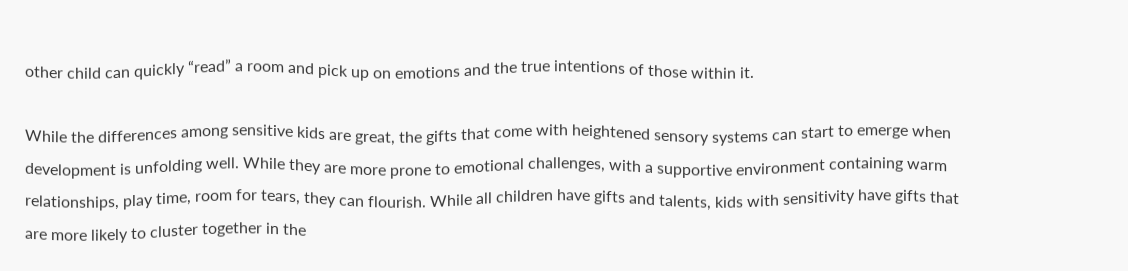other child can quickly “read” a room and pick up on emotions and the true intentions of those within it.

While the differences among sensitive kids are great, the gifts that come with heightened sensory systems can start to emerge when development is unfolding well. While they are more prone to emotional challenges, with a supportive environment containing warm relationships, play time, room for tears, they can flourish. While all children have gifts and talents, kids with sensitivity have gifts that are more likely to cluster together in the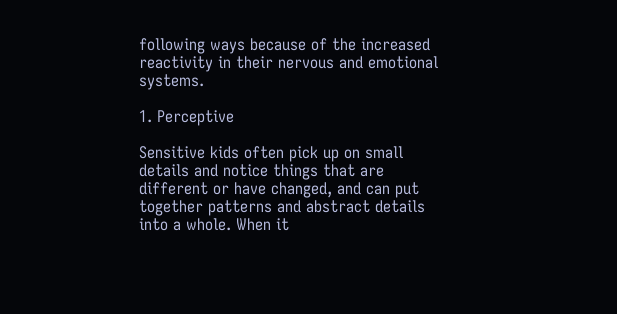following ways because of the increased reactivity in their nervous and emotional systems.

1. Perceptive

Sensitive kids often pick up on small details and notice things that are different or have changed, and can put together patterns and abstract details into a whole. When it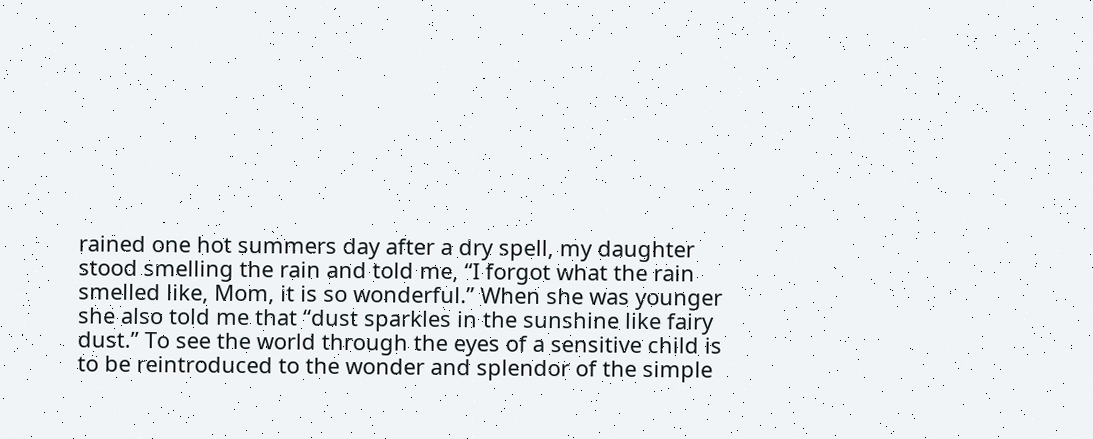rained one hot summers day after a dry spell, my daughter stood smelling the rain and told me, “I forgot what the rain smelled like, Mom, it is so wonderful.” When she was younger she also told me that “dust sparkles in the sunshine like fairy dust.” To see the world through the eyes of a sensitive child is to be reintroduced to the wonder and splendor of the simple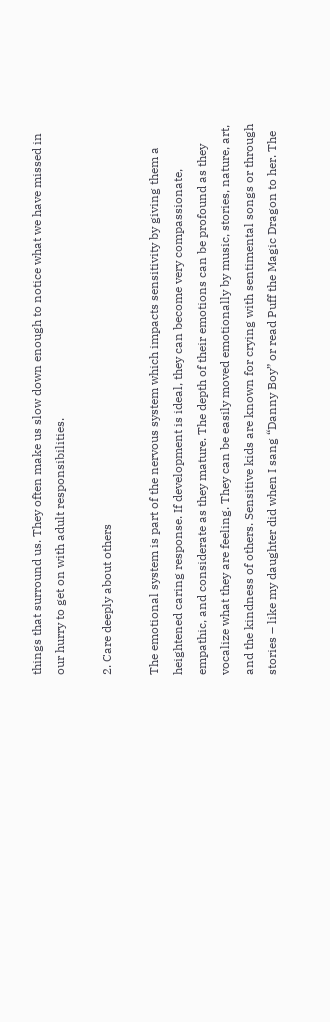things that surround us. They often make us slow down enough to notice what we have missed in our hurry to get on with adult responsibilities.

2. Care deeply about others

The emotional system is part of the nervous system which impacts sensitivity by giving them a heightened caring response. If development is ideal, they can become very compassionate, empathic, and considerate as they mature. The depth of their emotions can be profound as they vocalize what they are feeling. They can be easily moved emotionally by music, stories, nature, art, and the kindness of others. Sensitive kids are known for crying with sentimental songs or through stories – like my daughter did when I sang “Danny Boy” or read Puff the Magic Dragon to her. The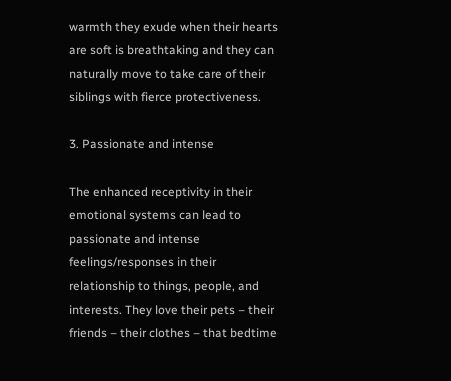warmth they exude when their hearts are soft is breathtaking and they can naturally move to take care of their siblings with fierce protectiveness.

3. Passionate and intense

The enhanced receptivity in their emotional systems can lead to passionate and intense feelings/responses in their relationship to things, people, and interests. They love their pets – their friends – their clothes – that bedtime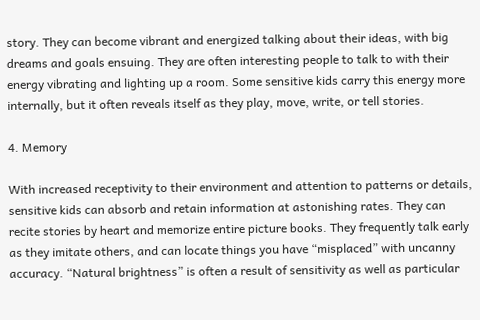story. They can become vibrant and energized talking about their ideas, with big dreams and goals ensuing. They are often interesting people to talk to with their energy vibrating and lighting up a room. Some sensitive kids carry this energy more internally, but it often reveals itself as they play, move, write, or tell stories.

4. Memory

With increased receptivity to their environment and attention to patterns or details, sensitive kids can absorb and retain information at astonishing rates. They can recite stories by heart and memorize entire picture books. They frequently talk early as they imitate others, and can locate things you have “misplaced” with uncanny accuracy. “Natural brightness” is often a result of sensitivity as well as particular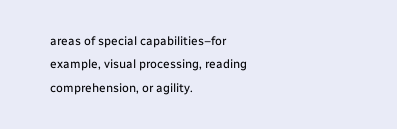areas of special capabilities–for example, visual processing, reading comprehension, or agility.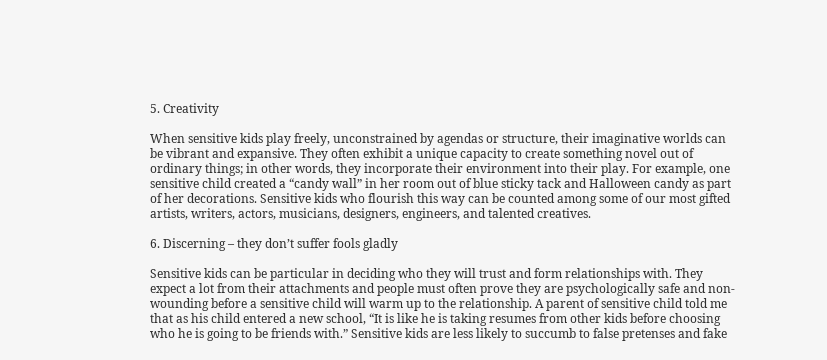5. Creativity

When sensitive kids play freely, unconstrained by agendas or structure, their imaginative worlds can be vibrant and expansive. They often exhibit a unique capacity to create something novel out of ordinary things; in other words, they incorporate their environment into their play. For example, one sensitive child created a “candy wall” in her room out of blue sticky tack and Halloween candy as part of her decorations. Sensitive kids who flourish this way can be counted among some of our most gifted artists, writers, actors, musicians, designers, engineers, and talented creatives.

6. Discerning – they don’t suffer fools gladly

Sensitive kids can be particular in deciding who they will trust and form relationships with. They expect a lot from their attachments and people must often prove they are psychologically safe and non-wounding before a sensitive child will warm up to the relationship. A parent of sensitive child told me that as his child entered a new school, “It is like he is taking resumes from other kids before choosing who he is going to be friends with.” Sensitive kids are less likely to succumb to false pretenses and fake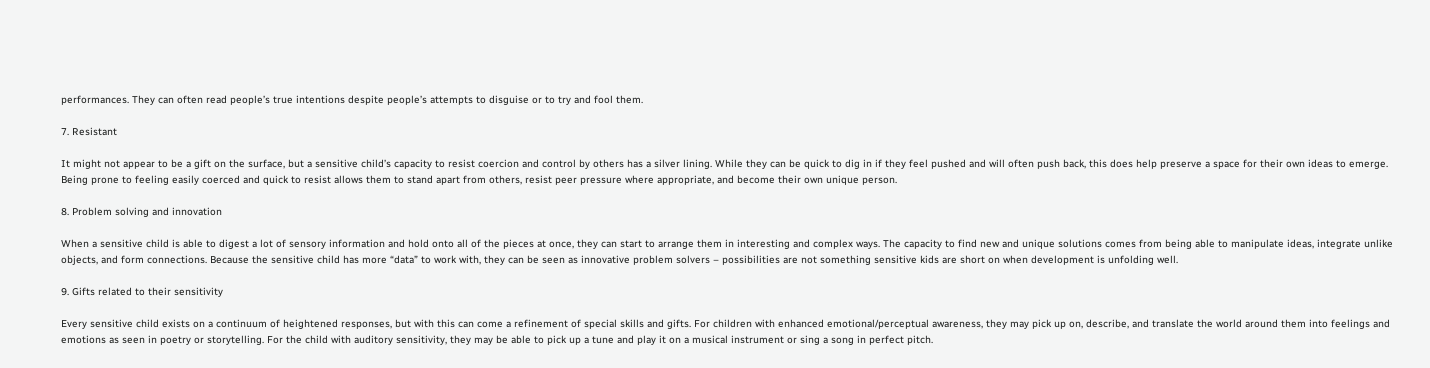performances. They can often read people’s true intentions despite people’s attempts to disguise or to try and fool them.

7. Resistant

It might not appear to be a gift on the surface, but a sensitive child’s capacity to resist coercion and control by others has a silver lining. While they can be quick to dig in if they feel pushed and will often push back, this does help preserve a space for their own ideas to emerge. Being prone to feeling easily coerced and quick to resist allows them to stand apart from others, resist peer pressure where appropriate, and become their own unique person.

8. Problem solving and innovation

When a sensitive child is able to digest a lot of sensory information and hold onto all of the pieces at once, they can start to arrange them in interesting and complex ways. The capacity to find new and unique solutions comes from being able to manipulate ideas, integrate unlike objects, and form connections. Because the sensitive child has more “data” to work with, they can be seen as innovative problem solvers – possibilities are not something sensitive kids are short on when development is unfolding well.

9. Gifts related to their sensitivity

Every sensitive child exists on a continuum of heightened responses, but with this can come a refinement of special skills and gifts. For children with enhanced emotional/perceptual awareness, they may pick up on, describe, and translate the world around them into feelings and emotions as seen in poetry or storytelling. For the child with auditory sensitivity, they may be able to pick up a tune and play it on a musical instrument or sing a song in perfect pitch.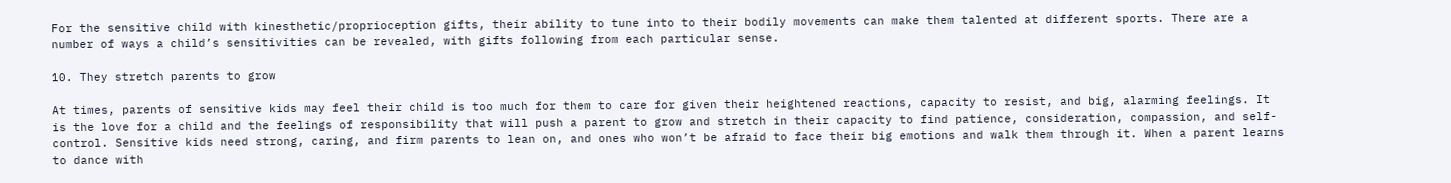For the sensitive child with kinesthetic/proprioception gifts, their ability to tune into to their bodily movements can make them talented at different sports. There are a number of ways a child’s sensitivities can be revealed, with gifts following from each particular sense.

10. They stretch parents to grow

At times, parents of sensitive kids may feel their child is too much for them to care for given their heightened reactions, capacity to resist, and big, alarming feelings. It is the love for a child and the feelings of responsibility that will push a parent to grow and stretch in their capacity to find patience, consideration, compassion, and self-control. Sensitive kids need strong, caring, and firm parents to lean on, and ones who won’t be afraid to face their big emotions and walk them through it. When a parent learns to dance with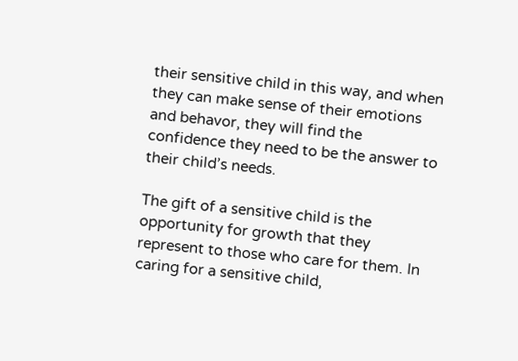their sensitive child in this way, and when they can make sense of their emotions and behavor, they will find the confidence they need to be the answer to their child’s needs.

The gift of a sensitive child is the opportunity for growth that they represent to those who care for them. In caring for a sensitive child,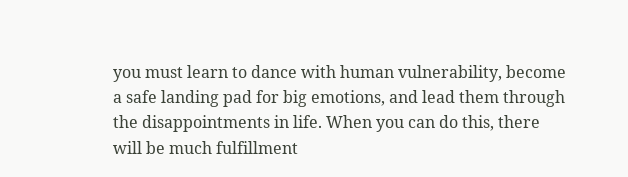you must learn to dance with human vulnerability, become a safe landing pad for big emotions, and lead them through the disappointments in life. When you can do this, there will be much fulfillment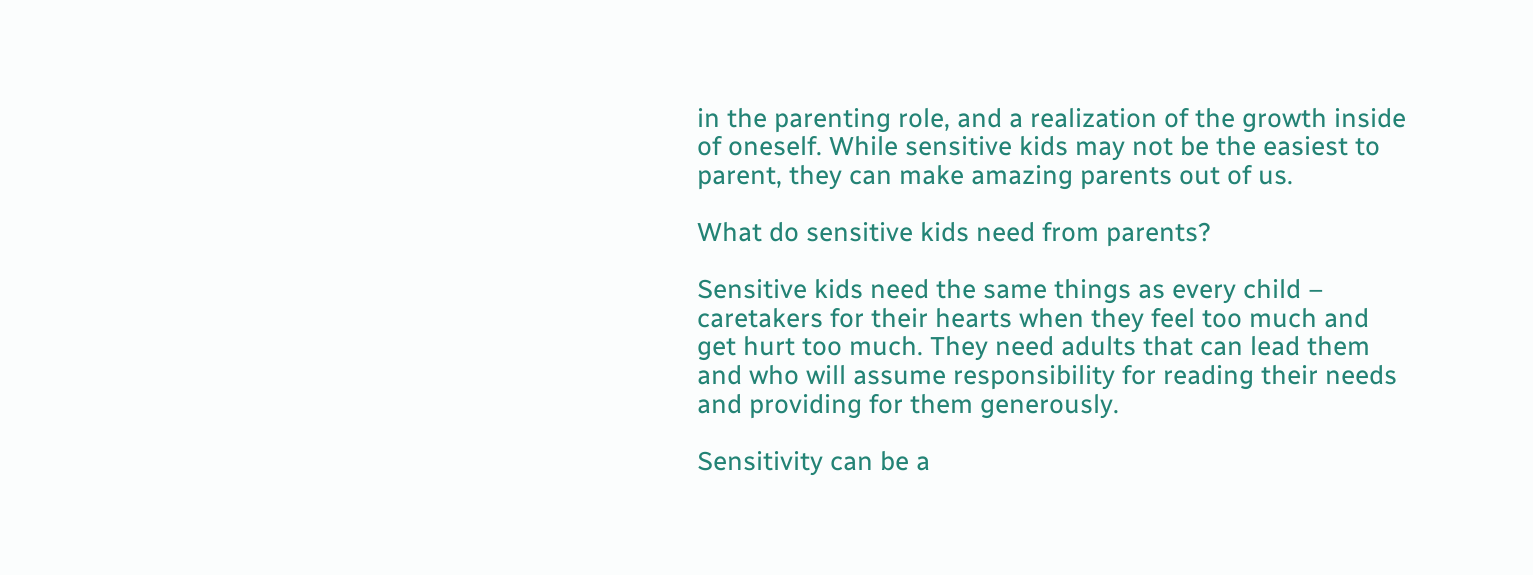in the parenting role, and a realization of the growth inside of oneself. While sensitive kids may not be the easiest to parent, they can make amazing parents out of us.

What do sensitive kids need from parents?

Sensitive kids need the same things as every child – caretakers for their hearts when they feel too much and get hurt too much. They need adults that can lead them and who will assume responsibility for reading their needs and providing for them generously.

Sensitivity can be a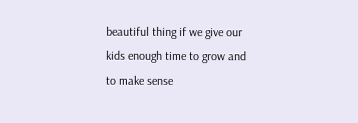beautiful thing if we give our kids enough time to grow and to make sense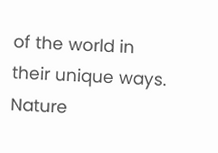of the world in their unique ways. Nature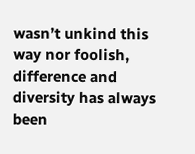wasn’t unkind this way nor foolish, difference and diversity has always been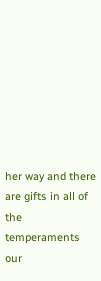her way and there are gifts in all of the temperaments our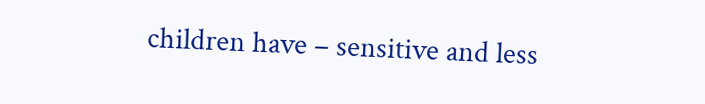children have – sensitive and less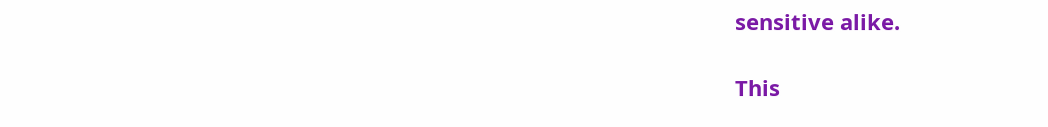sensitive alike.

This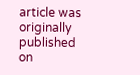article was originally published on